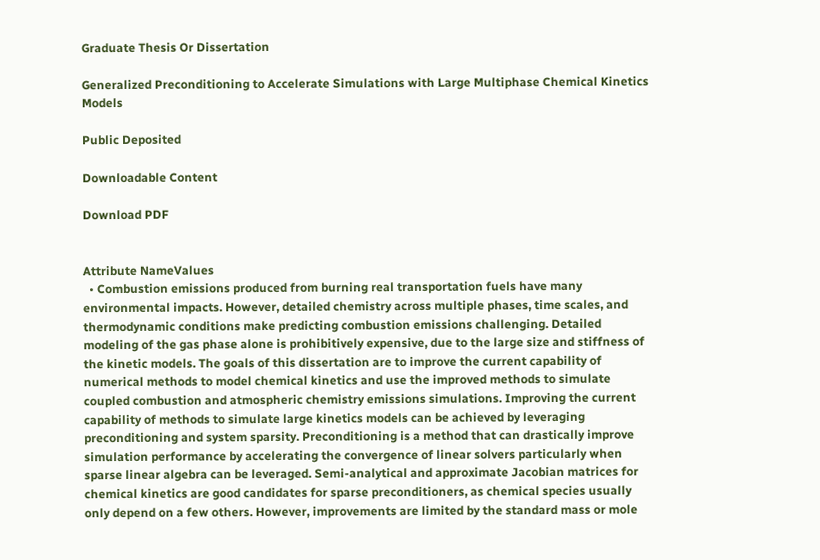Graduate Thesis Or Dissertation

Generalized Preconditioning to Accelerate Simulations with Large Multiphase Chemical Kinetics Models

Public Deposited

Downloadable Content

Download PDF


Attribute NameValues
  • Combustion emissions produced from burning real transportation fuels have many environmental impacts. However, detailed chemistry across multiple phases, time scales, and thermodynamic conditions make predicting combustion emissions challenging. Detailed modeling of the gas phase alone is prohibitively expensive, due to the large size and stiffness of the kinetic models. The goals of this dissertation are to improve the current capability of numerical methods to model chemical kinetics and use the improved methods to simulate coupled combustion and atmospheric chemistry emissions simulations. Improving the current capability of methods to simulate large kinetics models can be achieved by leveraging preconditioning and system sparsity. Preconditioning is a method that can drastically improve simulation performance by accelerating the convergence of linear solvers particularly when sparse linear algebra can be leveraged. Semi-analytical and approximate Jacobian matrices for chemical kinetics are good candidates for sparse preconditioners, as chemical species usually only depend on a few others. However, improvements are limited by the standard mass or mole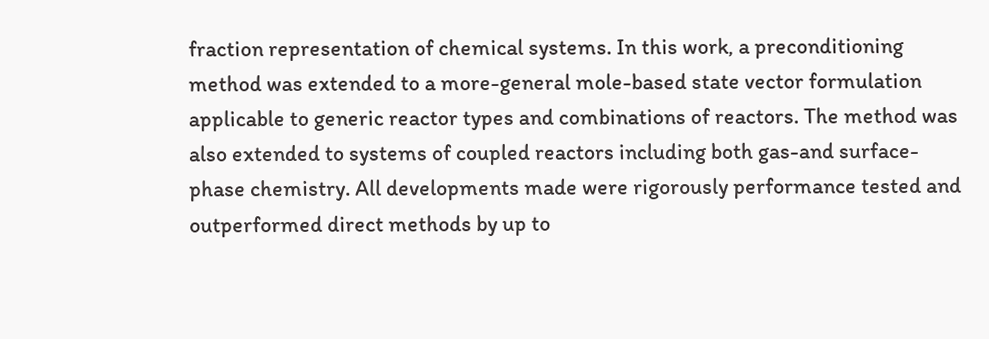fraction representation of chemical systems. In this work, a preconditioning method was extended to a more-general mole-based state vector formulation applicable to generic reactor types and combinations of reactors. The method was also extended to systems of coupled reactors including both gas-and surface-phase chemistry. All developments made were rigorously performance tested and outperformed direct methods by up to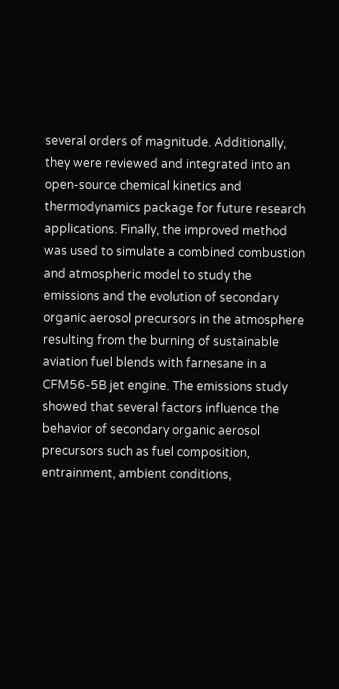several orders of magnitude. Additionally, they were reviewed and integrated into an open-source chemical kinetics and thermodynamics package for future research applications. Finally, the improved method was used to simulate a combined combustion and atmospheric model to study the emissions and the evolution of secondary organic aerosol precursors in the atmosphere resulting from the burning of sustainable aviation fuel blends with farnesane in a CFM56-5B jet engine. The emissions study showed that several factors influence the behavior of secondary organic aerosol precursors such as fuel composition, entrainment, ambient conditions,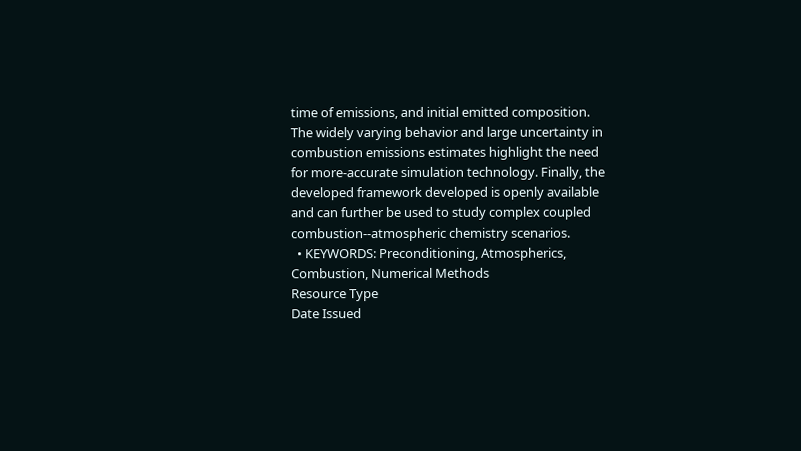time of emissions, and initial emitted composition. The widely varying behavior and large uncertainty in combustion emissions estimates highlight the need for more-accurate simulation technology. Finally, the developed framework developed is openly available and can further be used to study complex coupled combustion--atmospheric chemistry scenarios.
  • KEYWORDS: Preconditioning, Atmospherics, Combustion, Numerical Methods
Resource Type
Date Issued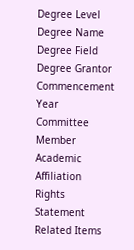Degree Level
Degree Name
Degree Field
Degree Grantor
Commencement Year
Committee Member
Academic Affiliation
Rights Statement
Related Items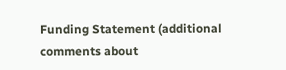Funding Statement (additional comments about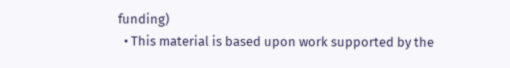funding)
  • This material is based upon work supported by the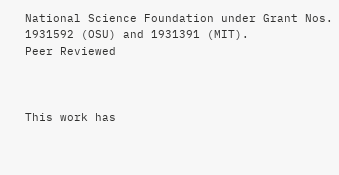National Science Foundation under Grant Nos. 1931592 (OSU) and 1931391 (MIT).
Peer Reviewed



This work has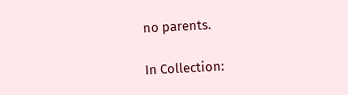no parents.

In Collection: